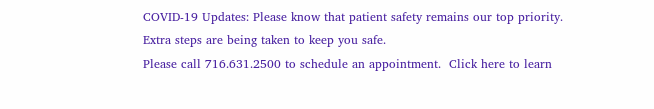COVID-19 Updates: Please know that patient safety remains our top priority. Extra steps are being taken to keep you safe.
Please call 716.631.2500 to schedule an appointment.  Click here to learn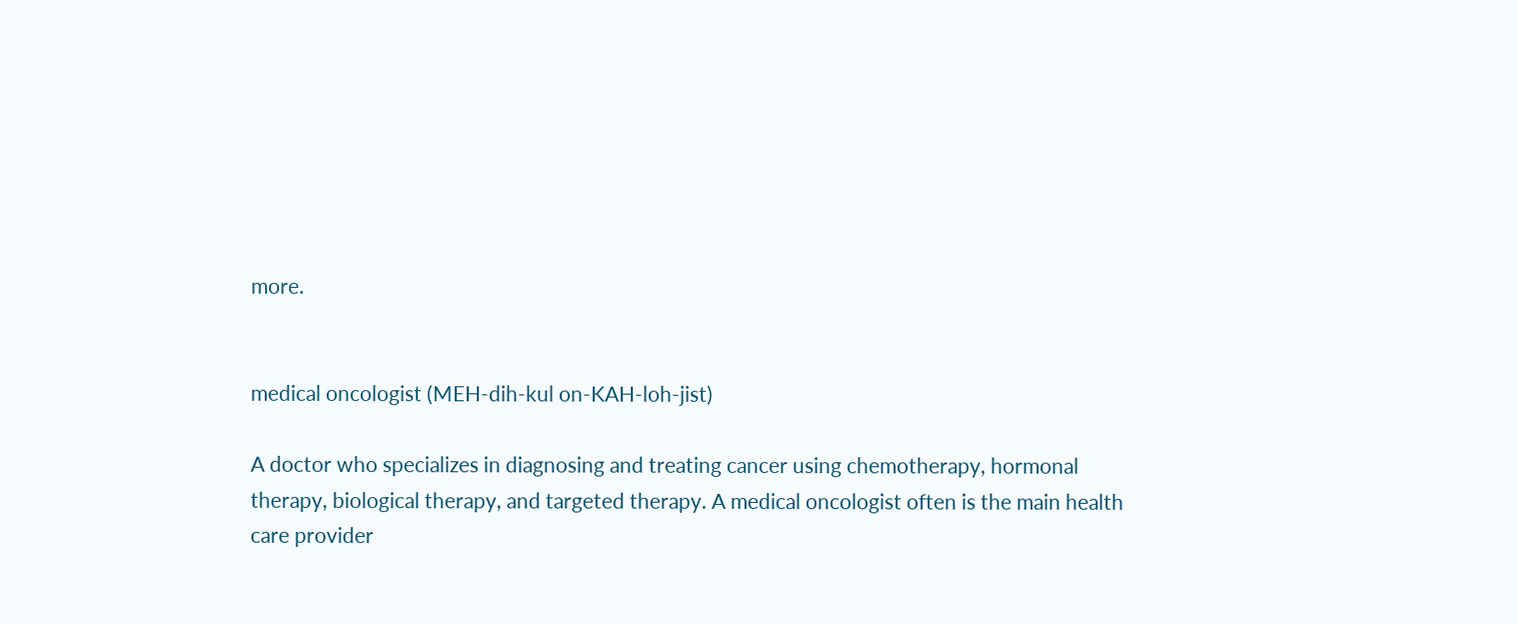more.


medical oncologist (MEH-dih-kul on-KAH-loh-jist)

A doctor who specializes in diagnosing and treating cancer using chemotherapy, hormonal
therapy, biological therapy, and targeted therapy. A medical oncologist often is the main health
care provider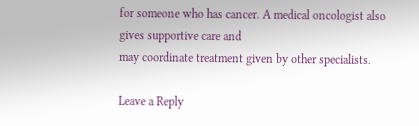for someone who has cancer. A medical oncologist also gives supportive care and
may coordinate treatment given by other specialists.

Leave a Reply